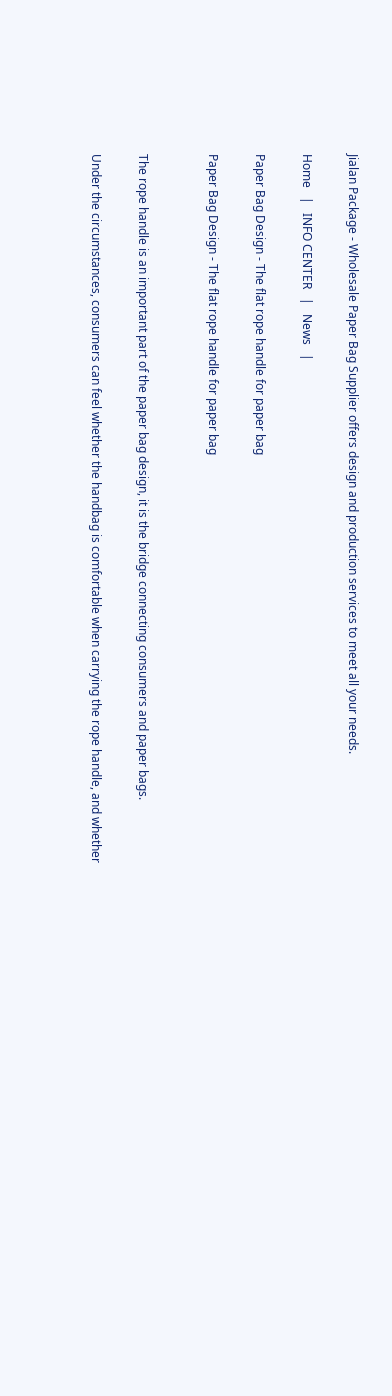Jialan Package - Wholesale Paper Bag Supplier offers design and production services to meet all your needs.

Home   |   INFO CENTER   |   News   |

Paper Bag Design - The flat rope handle for paper bag

Paper Bag Design - The flat rope handle for paper bag


The rope handle is an important part of the paper bag design, it is the bridge connecting consumers and paper bags.

Under the circumstances, consumers can feel whether the handbag is comfortable when carrying the rope handle, and whether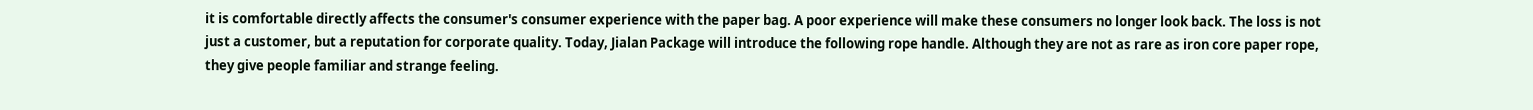it is comfortable directly affects the consumer's consumer experience with the paper bag. A poor experience will make these consumers no longer look back. The loss is not just a customer, but a reputation for corporate quality. Today, Jialan Package will introduce the following rope handle. Although they are not as rare as iron core paper rope, they give people familiar and strange feeling.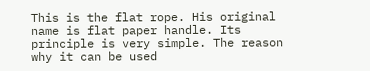This is the flat rope. His original name is flat paper handle. Its principle is very simple. The reason why it can be used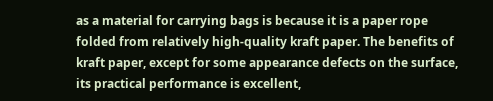as a material for carrying bags is because it is a paper rope folded from relatively high-quality kraft paper. The benefits of kraft paper, except for some appearance defects on the surface, its practical performance is excellent,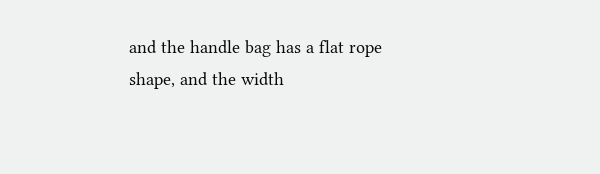and the handle bag has a flat rope shape, and the width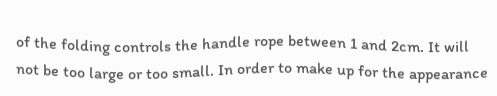of the folding controls the handle rope between 1 and 2cm. It will not be too large or too small. In order to make up for the appearance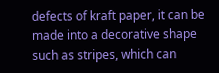defects of kraft paper, it can be made into a decorative shape such as stripes, which can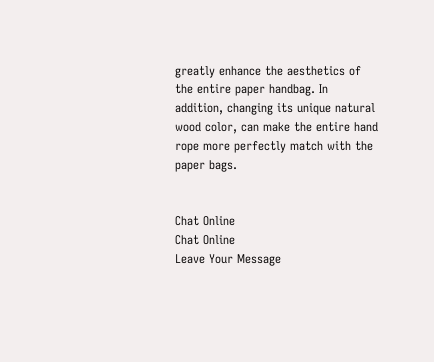greatly enhance the aesthetics of the entire paper handbag. In addition, changing its unique natural wood color, can make the entire hand rope more perfectly match with the paper bags.


Chat Online
Chat Online
Leave Your Message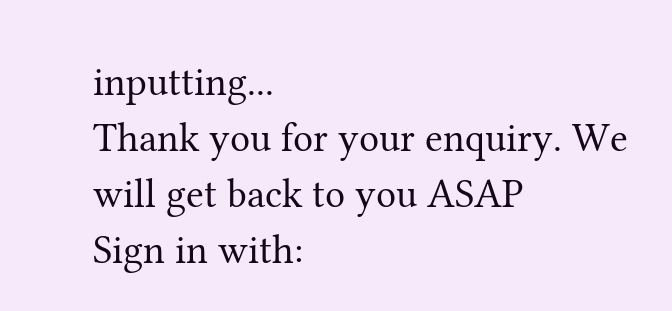inputting...
Thank you for your enquiry. We will get back to you ASAP
Sign in with: